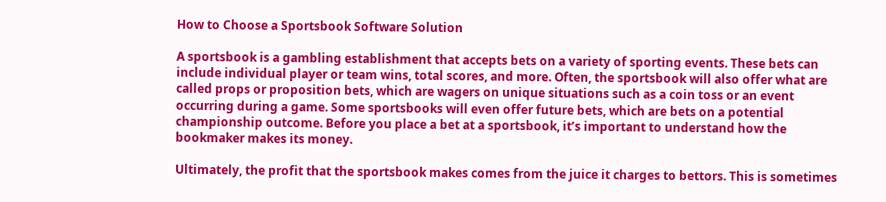How to Choose a Sportsbook Software Solution

A sportsbook is a gambling establishment that accepts bets on a variety of sporting events. These bets can include individual player or team wins, total scores, and more. Often, the sportsbook will also offer what are called props or proposition bets, which are wagers on unique situations such as a coin toss or an event occurring during a game. Some sportsbooks will even offer future bets, which are bets on a potential championship outcome. Before you place a bet at a sportsbook, it’s important to understand how the bookmaker makes its money.

Ultimately, the profit that the sportsbook makes comes from the juice it charges to bettors. This is sometimes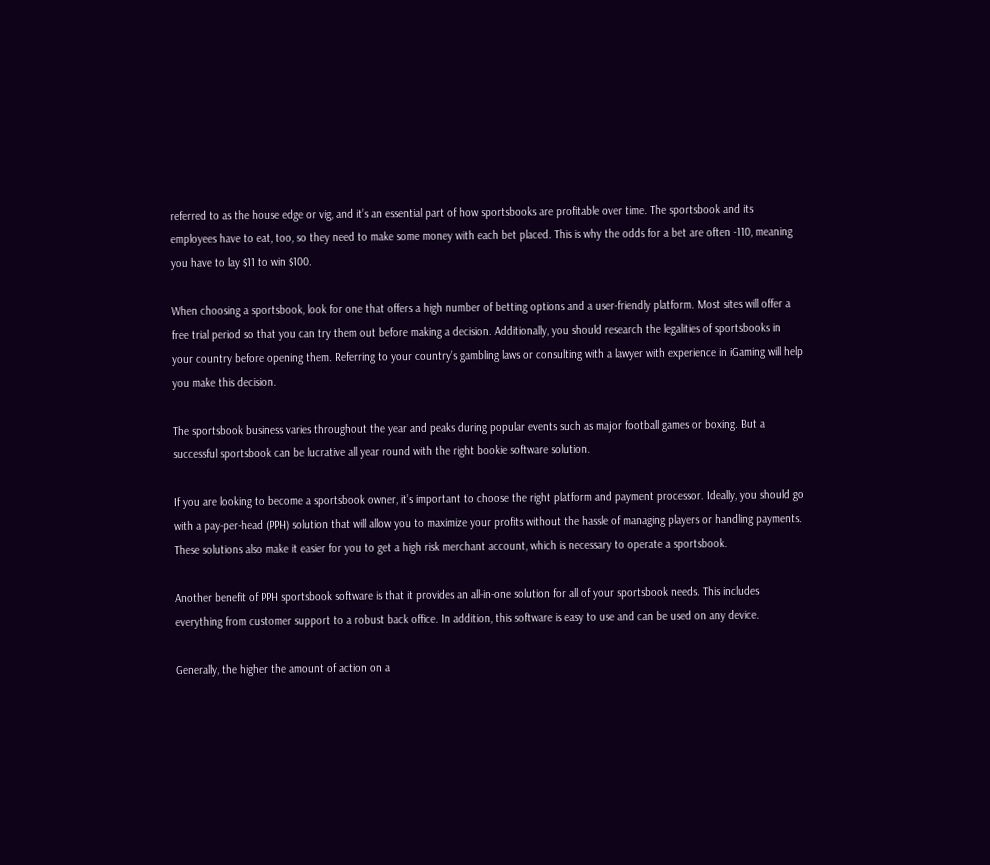referred to as the house edge or vig, and it’s an essential part of how sportsbooks are profitable over time. The sportsbook and its employees have to eat, too, so they need to make some money with each bet placed. This is why the odds for a bet are often -110, meaning you have to lay $11 to win $100.

When choosing a sportsbook, look for one that offers a high number of betting options and a user-friendly platform. Most sites will offer a free trial period so that you can try them out before making a decision. Additionally, you should research the legalities of sportsbooks in your country before opening them. Referring to your country’s gambling laws or consulting with a lawyer with experience in iGaming will help you make this decision.

The sportsbook business varies throughout the year and peaks during popular events such as major football games or boxing. But a successful sportsbook can be lucrative all year round with the right bookie software solution.

If you are looking to become a sportsbook owner, it’s important to choose the right platform and payment processor. Ideally, you should go with a pay-per-head (PPH) solution that will allow you to maximize your profits without the hassle of managing players or handling payments. These solutions also make it easier for you to get a high risk merchant account, which is necessary to operate a sportsbook.

Another benefit of PPH sportsbook software is that it provides an all-in-one solution for all of your sportsbook needs. This includes everything from customer support to a robust back office. In addition, this software is easy to use and can be used on any device.

Generally, the higher the amount of action on a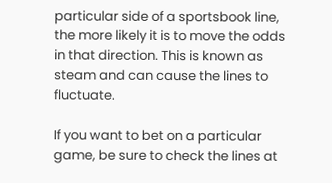particular side of a sportsbook line, the more likely it is to move the odds in that direction. This is known as steam and can cause the lines to fluctuate.

If you want to bet on a particular game, be sure to check the lines at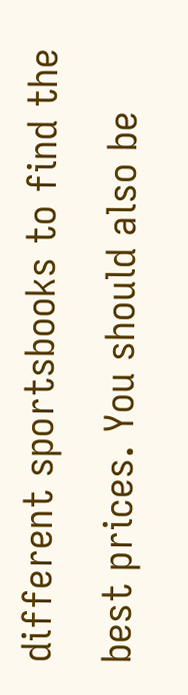different sportsbooks to find the best prices. You should also be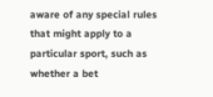aware of any special rules that might apply to a particular sport, such as whether a bet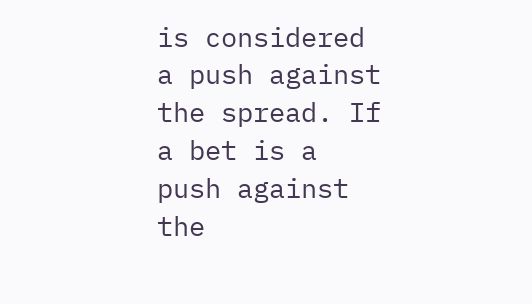is considered a push against the spread. If a bet is a push against the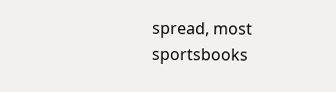spread, most sportsbooks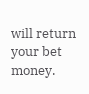will return your bet money.